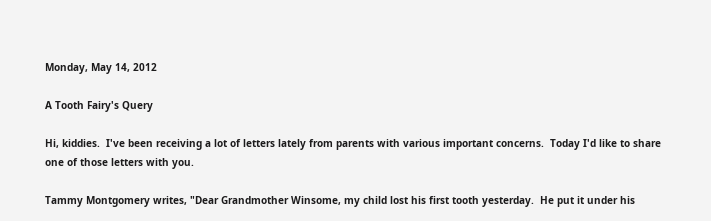Monday, May 14, 2012

A Tooth Fairy's Query

Hi, kiddies.  I've been receiving a lot of letters lately from parents with various important concerns.  Today I'd like to share one of those letters with you.

Tammy Montgomery writes, "Dear Grandmother Winsome, my child lost his first tooth yesterday.  He put it under his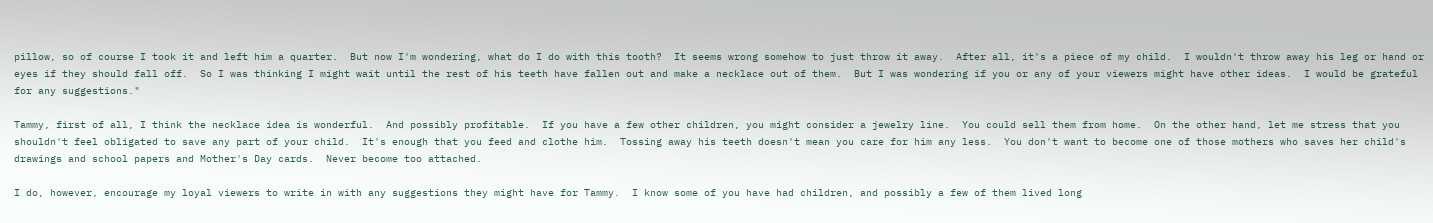pillow, so of course I took it and left him a quarter.  But now I'm wondering, what do I do with this tooth?  It seems wrong somehow to just throw it away.  After all, it's a piece of my child.  I wouldn't throw away his leg or hand or eyes if they should fall off.  So I was thinking I might wait until the rest of his teeth have fallen out and make a necklace out of them.  But I was wondering if you or any of your viewers might have other ideas.  I would be grateful for any suggestions."

Tammy, first of all, I think the necklace idea is wonderful.  And possibly profitable.  If you have a few other children, you might consider a jewelry line.  You could sell them from home.  On the other hand, let me stress that you shouldn't feel obligated to save any part of your child.  It's enough that you feed and clothe him.  Tossing away his teeth doesn't mean you care for him any less.  You don't want to become one of those mothers who saves her child's drawings and school papers and Mother's Day cards.  Never become too attached.

I do, however, encourage my loyal viewers to write in with any suggestions they might have for Tammy.  I know some of you have had children, and possibly a few of them lived long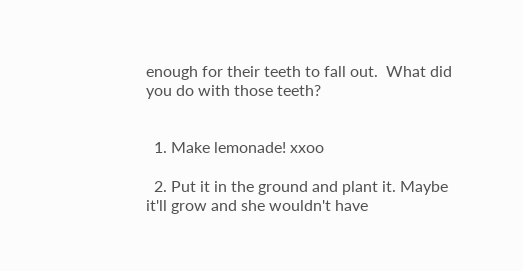enough for their teeth to fall out.  What did you do with those teeth?


  1. Make lemonade! xxoo

  2. Put it in the ground and plant it. Maybe it'll grow and she wouldn't have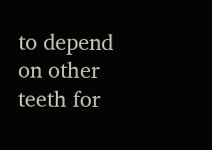to depend on other teeth for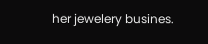her jewelery busines.